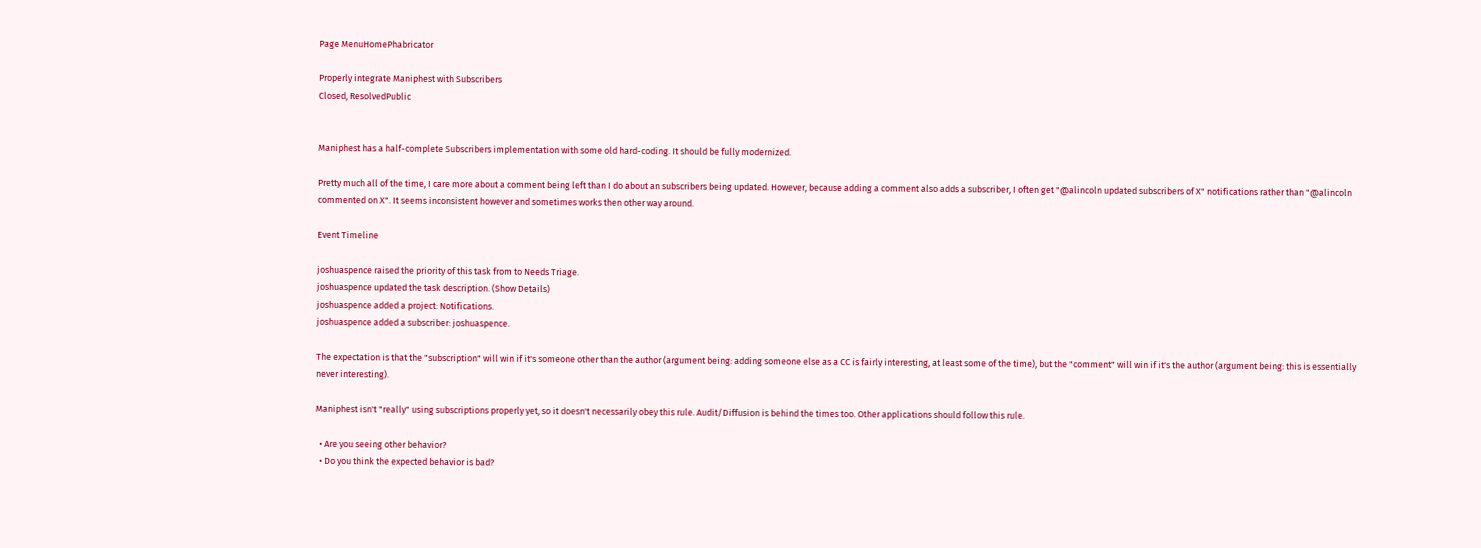Page MenuHomePhabricator

Properly integrate Maniphest with Subscribers
Closed, ResolvedPublic


Maniphest has a half-complete Subscribers implementation with some old hard-coding. It should be fully modernized.

Pretty much all of the time, I care more about a comment being left than I do about an subscribers being updated. However, because adding a comment also adds a subscriber, I often get "@alincoln updated subscribers of X" notifications rather than "@alincoln commented on X". It seems inconsistent however and sometimes works then other way around.

Event Timeline

joshuaspence raised the priority of this task from to Needs Triage.
joshuaspence updated the task description. (Show Details)
joshuaspence added a project: Notifications.
joshuaspence added a subscriber: joshuaspence.

The expectation is that the "subscription" will win if it's someone other than the author (argument being: adding someone else as a CC is fairly interesting, at least some of the time), but the "comment" will win if it's the author (argument being: this is essentially never interesting).

Maniphest isn't "really" using subscriptions properly yet, so it doesn't necessarily obey this rule. Audit/Diffusion is behind the times too. Other applications should follow this rule.

  • Are you seeing other behavior?
  • Do you think the expected behavior is bad?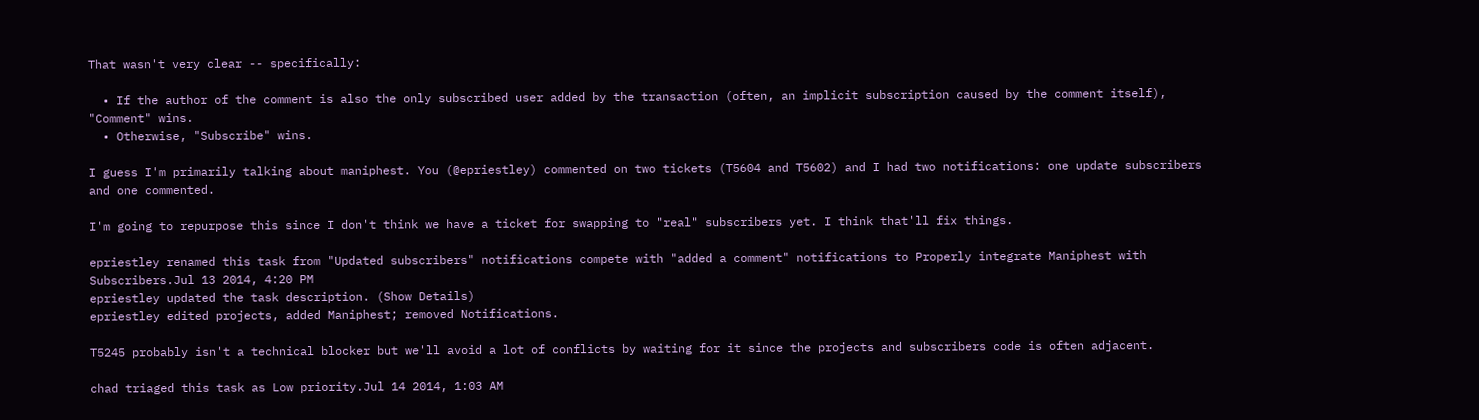That wasn't very clear -- specifically:

  • If the author of the comment is also the only subscribed user added by the transaction (often, an implicit subscription caused by the comment itself), "Comment" wins.
  • Otherwise, "Subscribe" wins.

I guess I'm primarily talking about maniphest. You (@epriestley) commented on two tickets (T5604 and T5602) and I had two notifications: one update subscribers and one commented.

I'm going to repurpose this since I don't think we have a ticket for swapping to "real" subscribers yet. I think that'll fix things.

epriestley renamed this task from "Updated subscribers" notifications compete with "added a comment" notifications to Properly integrate Maniphest with Subscribers.Jul 13 2014, 4:20 PM
epriestley updated the task description. (Show Details)
epriestley edited projects, added Maniphest; removed Notifications.

T5245 probably isn't a technical blocker but we'll avoid a lot of conflicts by waiting for it since the projects and subscribers code is often adjacent.

chad triaged this task as Low priority.Jul 14 2014, 1:03 AM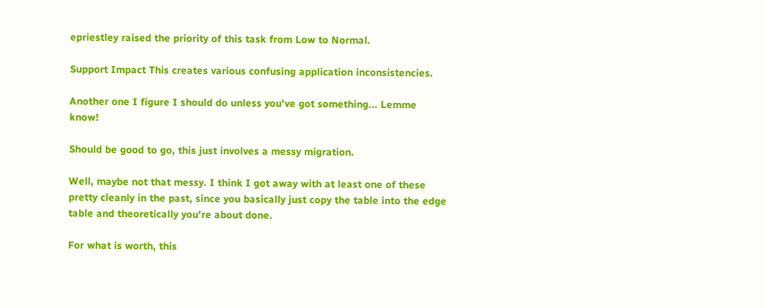epriestley raised the priority of this task from Low to Normal.

Support Impact This creates various confusing application inconsistencies.

Another one I figure I should do unless you've got something... Lemme know!

Should be good to go, this just involves a messy migration.

Well, maybe not that messy. I think I got away with at least one of these pretty cleanly in the past, since you basically just copy the table into the edge table and theoretically you're about done.

For what is worth, this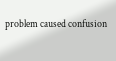problem caused confusion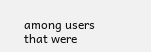among users that were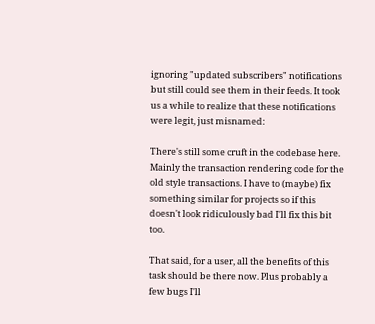ignoring "updated subscribers" notifications but still could see them in their feeds. It took us a while to realize that these notifications were legit, just misnamed:

There's still some cruft in the codebase here. Mainly the transaction rendering code for the old style transactions. I have to (maybe) fix something similar for projects so if this doesn't look ridiculously bad I'll fix this bit too.

That said, for a user, all the benefits of this task should be there now. Plus probably a few bugs I'll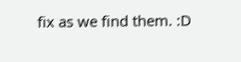fix as we find them. :D